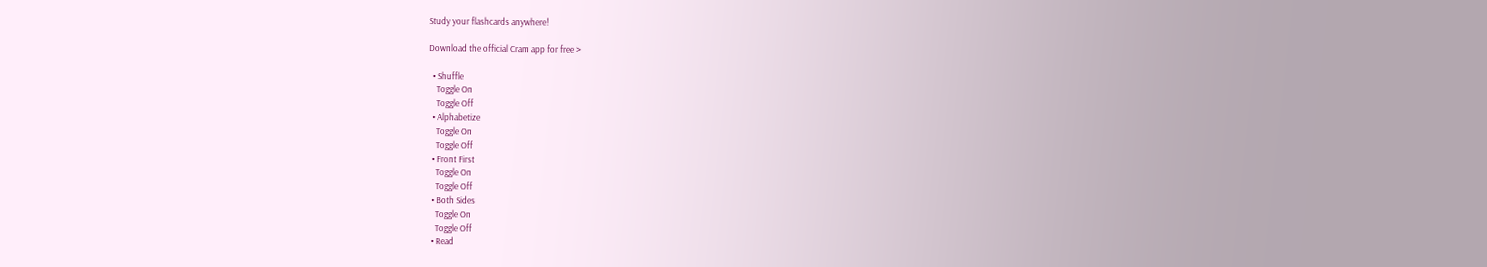Study your flashcards anywhere!

Download the official Cram app for free >

  • Shuffle
    Toggle On
    Toggle Off
  • Alphabetize
    Toggle On
    Toggle Off
  • Front First
    Toggle On
    Toggle Off
  • Both Sides
    Toggle On
    Toggle Off
  • Read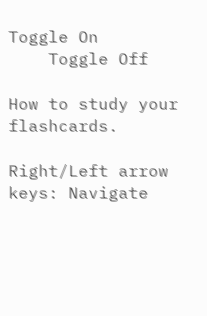Toggle On
    Toggle Off

How to study your flashcards.

Right/Left arrow keys: Navigate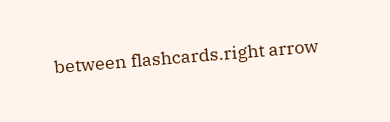between flashcards.right arrow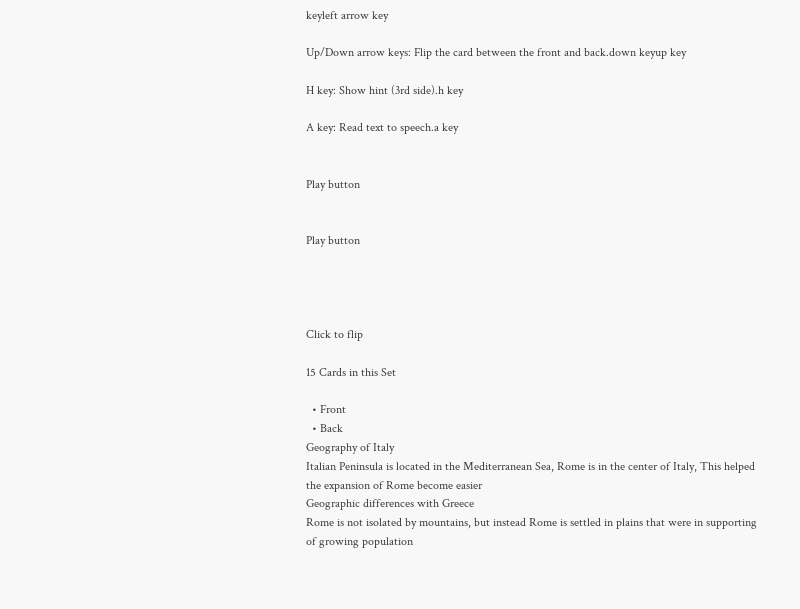keyleft arrow key

Up/Down arrow keys: Flip the card between the front and back.down keyup key

H key: Show hint (3rd side).h key

A key: Read text to speech.a key


Play button


Play button




Click to flip

15 Cards in this Set

  • Front
  • Back
Geography of Italy
Italian Peninsula is located in the Mediterranean Sea, Rome is in the center of Italy, This helped the expansion of Rome become easier
Geographic differences with Greece
Rome is not isolated by mountains, but instead Rome is settled in plains that were in supporting of growing population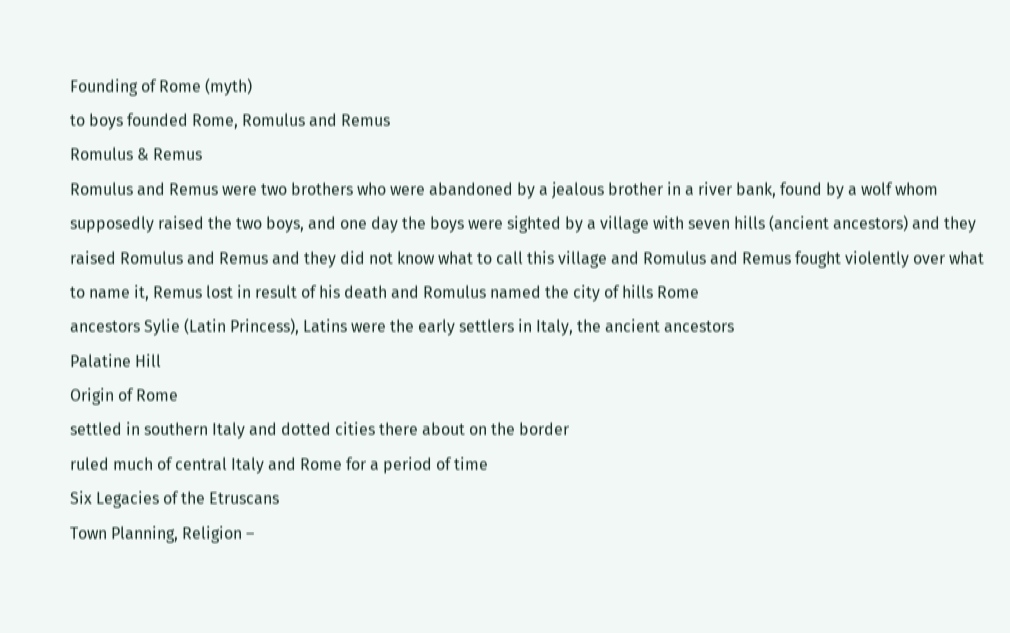Founding of Rome (myth)
to boys founded Rome, Romulus and Remus
Romulus & Remus
Romulus and Remus were two brothers who were abandoned by a jealous brother in a river bank, found by a wolf whom supposedly raised the two boys, and one day the boys were sighted by a village with seven hills (ancient ancestors) and they raised Romulus and Remus and they did not know what to call this village and Romulus and Remus fought violently over what to name it, Remus lost in result of his death and Romulus named the city of hills Rome
ancestors Sylie (Latin Princess), Latins were the early settlers in Italy, the ancient ancestors
Palatine Hill
Origin of Rome
settled in southern Italy and dotted cities there about on the border
ruled much of central Italy and Rome for a period of time
Six Legacies of the Etruscans
Town Planning, Religion –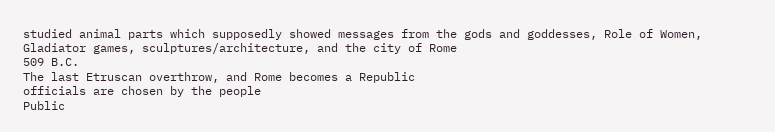studied animal parts which supposedly showed messages from the gods and goddesses, Role of Women, Gladiator games, sculptures/architecture, and the city of Rome
509 B.C.
The last Etruscan overthrow, and Rome becomes a Republic
officials are chosen by the people
Public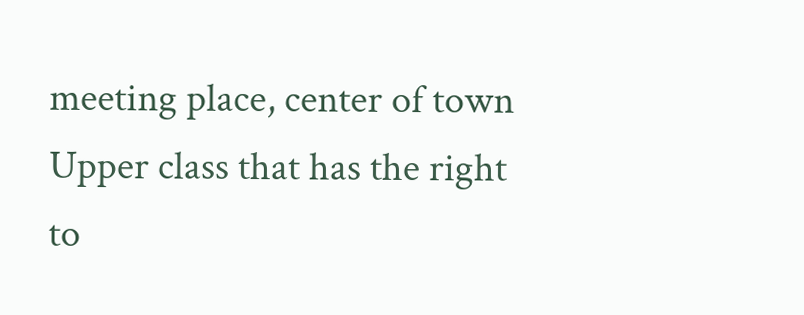meeting place, center of town
Upper class that has the right to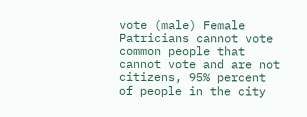vote (male) Female Patricians cannot vote
common people that cannot vote and are not citizens, 95% percent of people in the city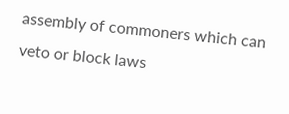assembly of commoners which can veto or block laws